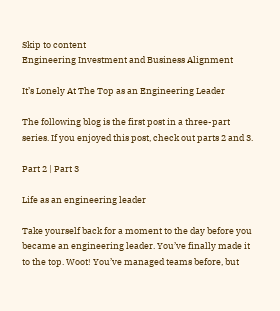Skip to content
Engineering Investment and Business Alignment

It’s Lonely At The Top as an Engineering Leader

The following blog is the first post in a three-part series. If you enjoyed this post, check out parts 2 and 3.

Part 2 | Part 3

Life as an engineering leader

Take yourself back for a moment to the day before you became an engineering leader. You’ve finally made it to the top. Woot! You’ve managed teams before, but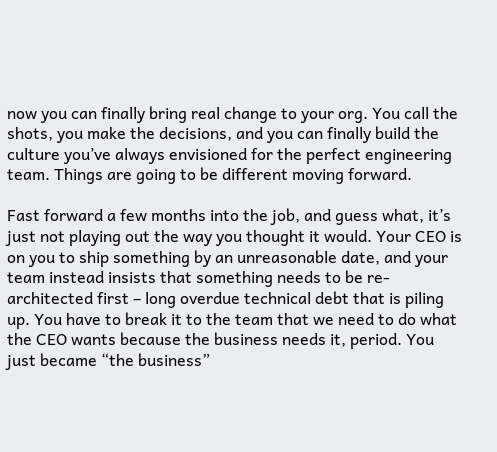now you can finally bring real change to your org. You call the shots, you make the decisions, and you can finally build the culture you’ve always envisioned for the perfect engineering team. Things are going to be different moving forward.

Fast forward a few months into the job, and guess what, it’s just not playing out the way you thought it would. Your CEO is on you to ship something by an unreasonable date, and your team instead insists that something needs to be re-architected first – long overdue technical debt that is piling up. You have to break it to the team that we need to do what the CEO wants because the business needs it, period. You just became “the business”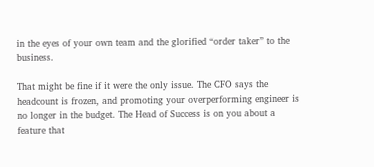in the eyes of your own team and the glorified “order taker” to the business.

That might be fine if it were the only issue. The CFO says the headcount is frozen, and promoting your overperforming engineer is no longer in the budget. The Head of Success is on you about a feature that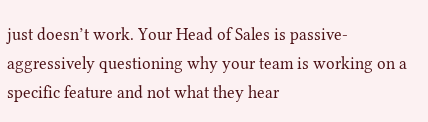just doesn’t work. Your Head of Sales is passive-aggressively questioning why your team is working on a specific feature and not what they hear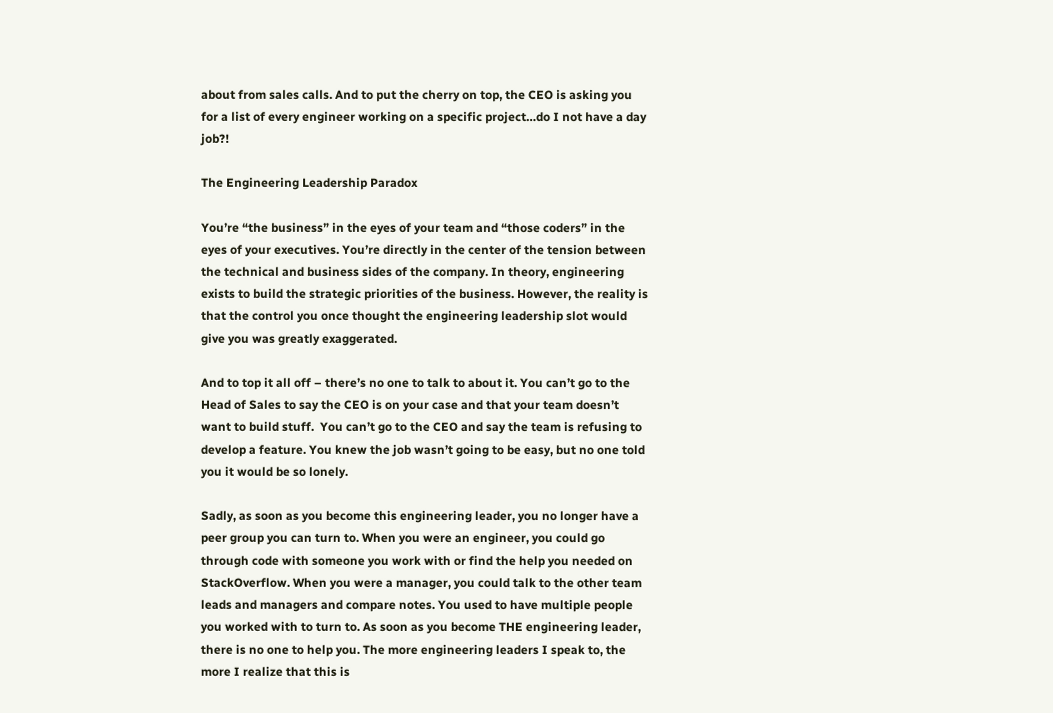about from sales calls. And to put the cherry on top, the CEO is asking you for a list of every engineer working on a specific project…do I not have a day job?!

The Engineering Leadership Paradox

You’re “the business” in the eyes of your team and “those coders” in the eyes of your executives. You’re directly in the center of the tension between the technical and business sides of the company. In theory, engineering exists to build the strategic priorities of the business. However, the reality is that the control you once thought the engineering leadership slot would give you was greatly exaggerated.

And to top it all off – there’s no one to talk to about it. You can’t go to the Head of Sales to say the CEO is on your case and that your team doesn’t want to build stuff.  You can’t go to the CEO and say the team is refusing to develop a feature. You knew the job wasn’t going to be easy, but no one told you it would be so lonely.

Sadly, as soon as you become this engineering leader, you no longer have a peer group you can turn to. When you were an engineer, you could go through code with someone you work with or find the help you needed on StackOverflow. When you were a manager, you could talk to the other team leads and managers and compare notes. You used to have multiple people you worked with to turn to. As soon as you become THE engineering leader, there is no one to help you. The more engineering leaders I speak to, the more I realize that this is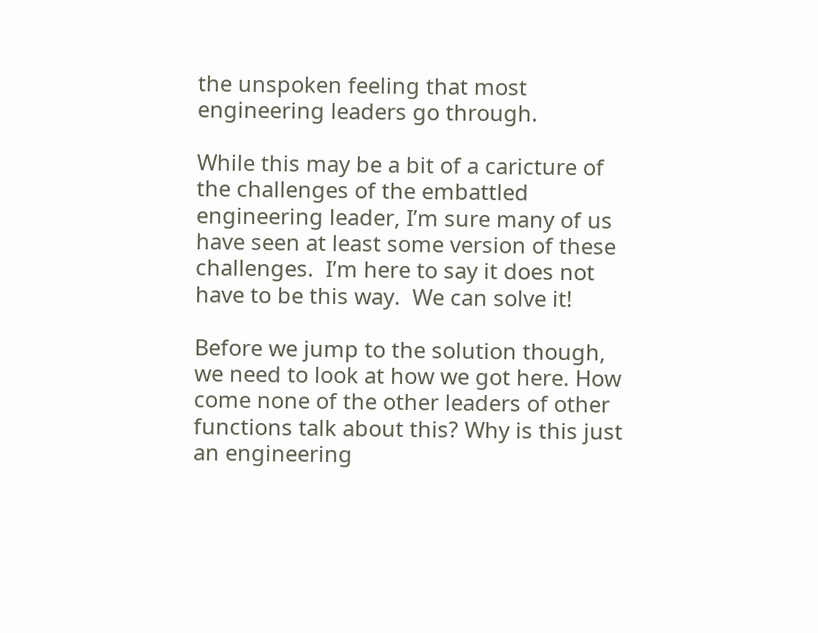the unspoken feeling that most engineering leaders go through.

While this may be a bit of a caricture of the challenges of the embattled engineering leader, I’m sure many of us have seen at least some version of these challenges.  I’m here to say it does not have to be this way.  We can solve it!

Before we jump to the solution though, we need to look at how we got here. How come none of the other leaders of other functions talk about this? Why is this just an engineering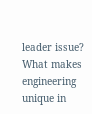leader issue? What makes engineering unique in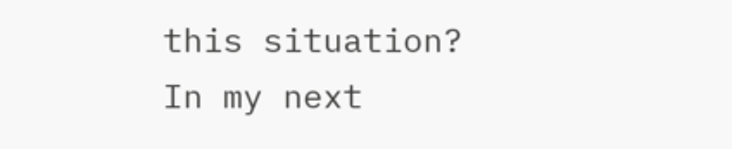this situation?  In my next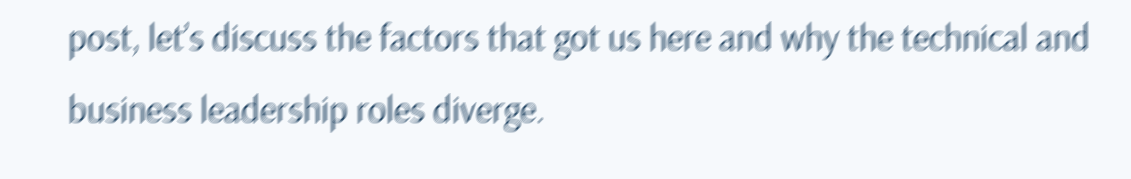post, let’s discuss the factors that got us here and why the technical and business leadership roles diverge.